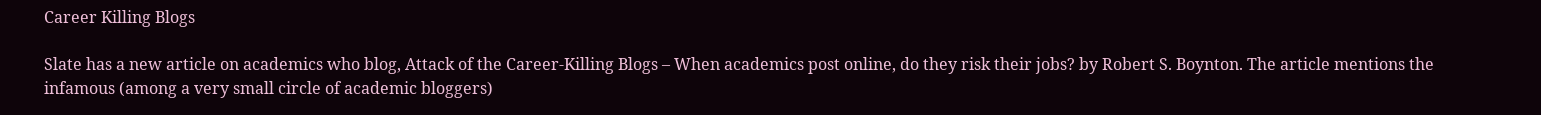Career Killing Blogs

Slate has a new article on academics who blog, Attack of the Career-Killing Blogs – When academics post online, do they risk their jobs? by Robert S. Boynton. The article mentions the infamous (among a very small circle of academic bloggers)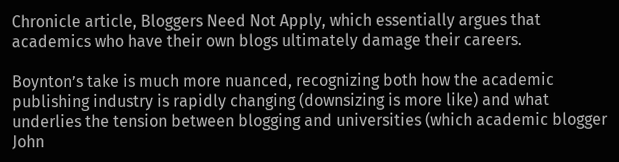Chronicle article, Bloggers Need Not Apply, which essentially argues that academics who have their own blogs ultimately damage their careers.

Boynton’s take is much more nuanced, recognizing both how the academic publishing industry is rapidly changing (downsizing is more like) and what underlies the tension between blogging and universities (which academic blogger John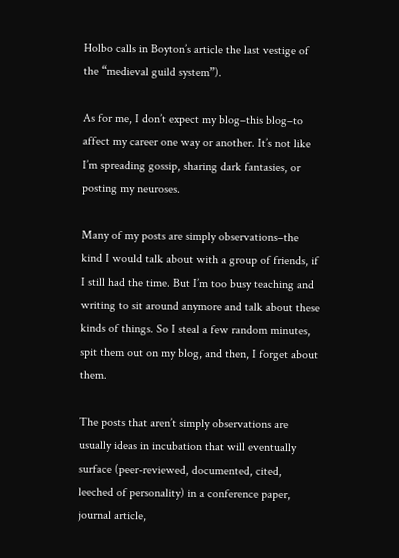Holbo calls in Boyton’s article the last vestige of the “medieval guild system”).

As for me, I don’t expect my blog–this blog–to affect my career one way or another. It’s not like I’m spreading gossip, sharing dark fantasies, or posting my neuroses.

Many of my posts are simply observations–the kind I would talk about with a group of friends, if I still had the time. But I’m too busy teaching and writing to sit around anymore and talk about these kinds of things. So I steal a few random minutes, spit them out on my blog, and then, I forget about them.

The posts that aren’t simply observations are usually ideas in incubation that will eventually surface (peer-reviewed, documented, cited, leeched of personality) in a conference paper, journal article,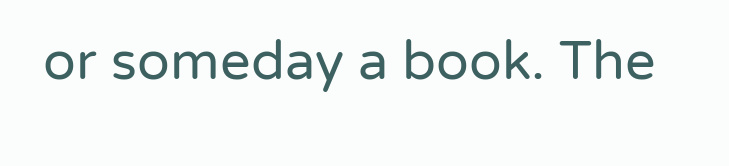or someday a book. The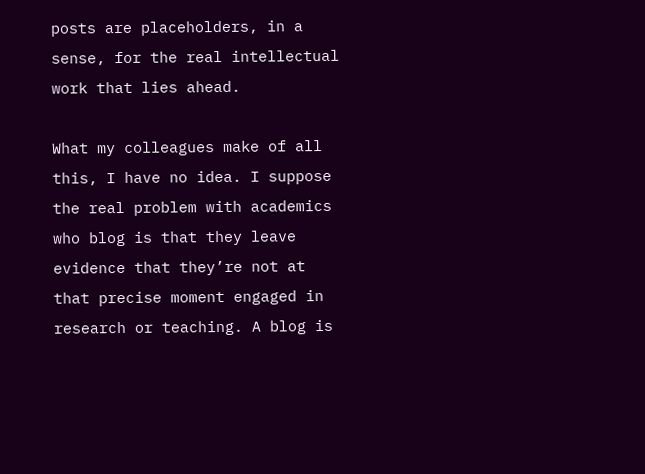posts are placeholders, in a sense, for the real intellectual work that lies ahead.

What my colleagues make of all this, I have no idea. I suppose the real problem with academics who blog is that they leave evidence that they’re not at that precise moment engaged in research or teaching. A blog is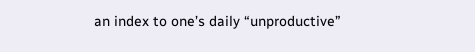an index to one’s daily “unproductive”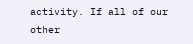activity. If all of our other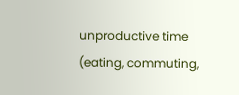unproductive time (eating, commuting,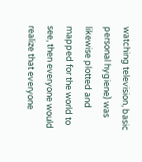watching television, basic personal hygiene) was likewise plotted and mapped for the world to see, then everyone would realize that everyone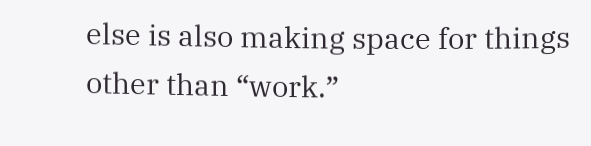else is also making space for things other than “work.”